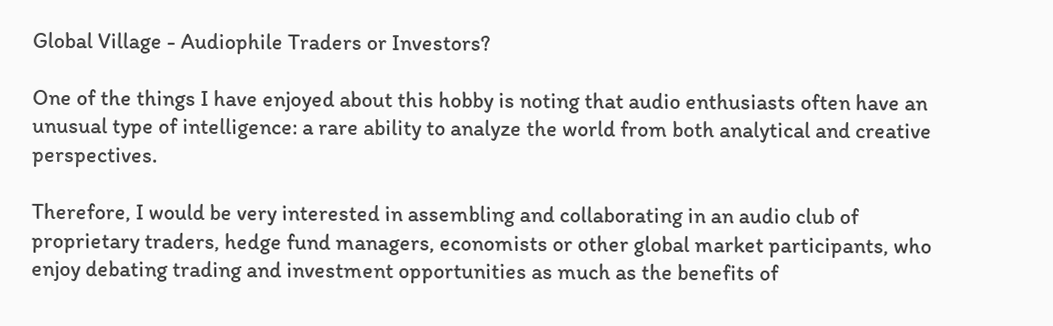Global Village - Audiophile Traders or Investors?

One of the things I have enjoyed about this hobby is noting that audio enthusiasts often have an unusual type of intelligence: a rare ability to analyze the world from both analytical and creative perspectives.

Therefore, I would be very interested in assembling and collaborating in an audio club of proprietary traders, hedge fund managers, economists or other global market participants, who enjoy debating trading and investment opportunities as much as the benefits of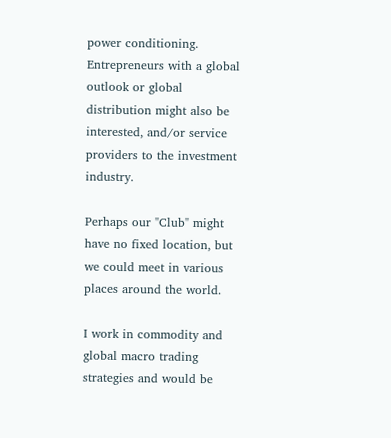power conditioning. Entrepreneurs with a global outlook or global distribution might also be interested, and/or service providers to the investment industry.

Perhaps our "Club" might have no fixed location, but we could meet in various places around the world.

I work in commodity and global macro trading strategies and would be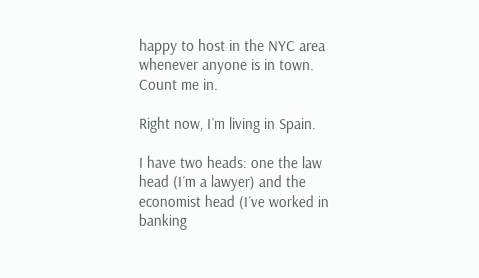happy to host in the NYC area whenever anyone is in town.
Count me in.

Right now, I´m living in Spain.

I have two heads: one the law head (I´m a lawyer) and the economist head (I´ve worked in banking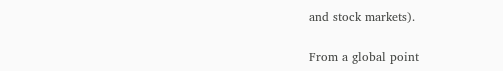and stock markets).

From a global point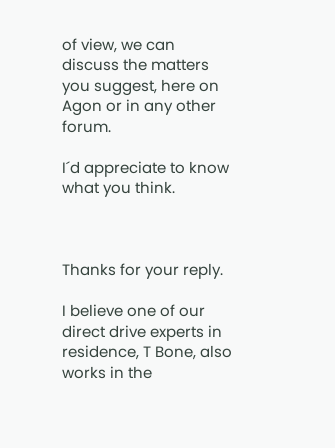of view, we can discuss the matters you suggest, here on Agon or in any other forum.

I´d appreciate to know what you think.



Thanks for your reply.

I believe one of our direct drive experts in residence, T Bone, also works in the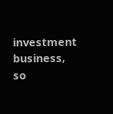investment business, so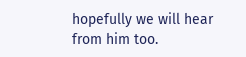hopefully we will hear from him too.